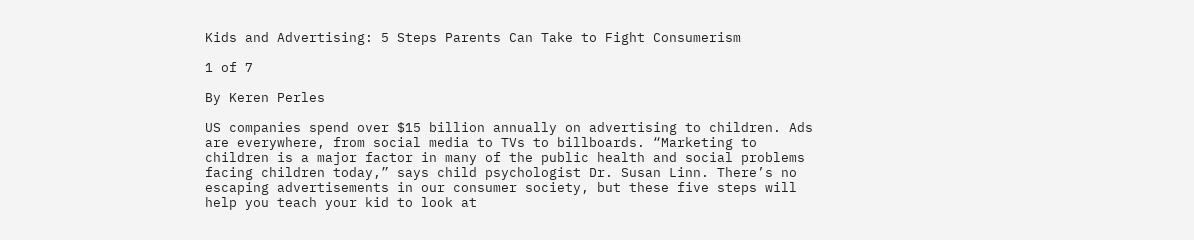Kids and Advertising: 5 Steps Parents Can Take to Fight Consumerism

1 of 7

By Keren Perles

US companies spend over $15 billion annually on advertising to children. Ads are everywhere, from social media to TVs to billboards. “Marketing to children is a major factor in many of the public health and social problems facing children today,” says child psychologist Dr. Susan Linn. There’s no escaping advertisements in our consumer society, but these five steps will help you teach your kid to look at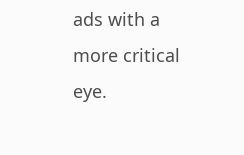ads with a more critical eye.